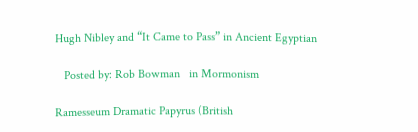Hugh Nibley and “It Came to Pass” in Ancient Egyptian

   Posted by: Rob Bowman   in Mormonism

Ramesseum Dramatic Papyrus (British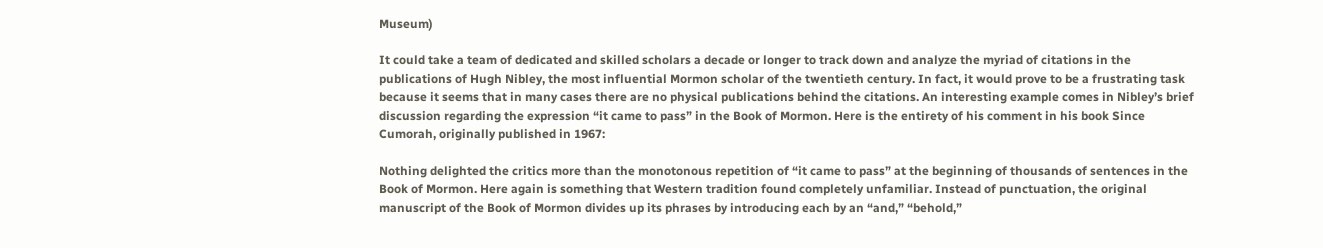Museum)

It could take a team of dedicated and skilled scholars a decade or longer to track down and analyze the myriad of citations in the publications of Hugh Nibley, the most influential Mormon scholar of the twentieth century. In fact, it would prove to be a frustrating task because it seems that in many cases there are no physical publications behind the citations. An interesting example comes in Nibley’s brief discussion regarding the expression “it came to pass” in the Book of Mormon. Here is the entirety of his comment in his book Since Cumorah, originally published in 1967:

Nothing delighted the critics more than the monotonous repetition of “it came to pass” at the beginning of thousands of sentences in the Book of Mormon. Here again is something that Western tradition found completely unfamiliar. Instead of punctuation, the original manuscript of the Book of Mormon divides up its phrases by introducing each by an “and,” “behold,”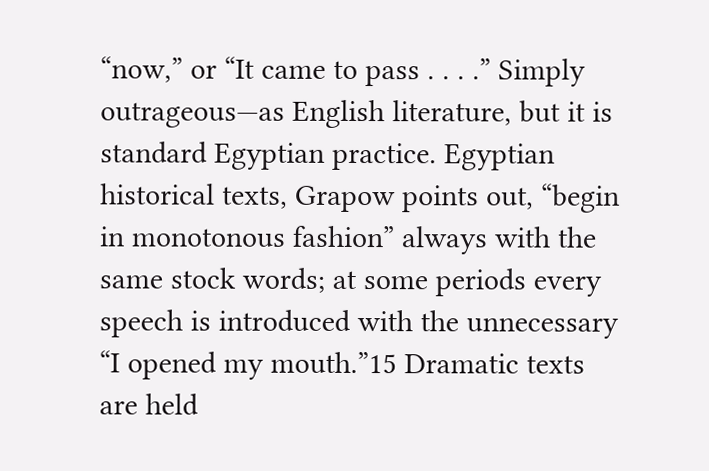“now,” or “It came to pass . . . .” Simply outrageous—as English literature, but it is standard Egyptian practice. Egyptian historical texts, Grapow points out, “begin in monotonous fashion” always with the same stock words; at some periods every speech is introduced with the unnecessary “I opened my mouth.”15 Dramatic texts are held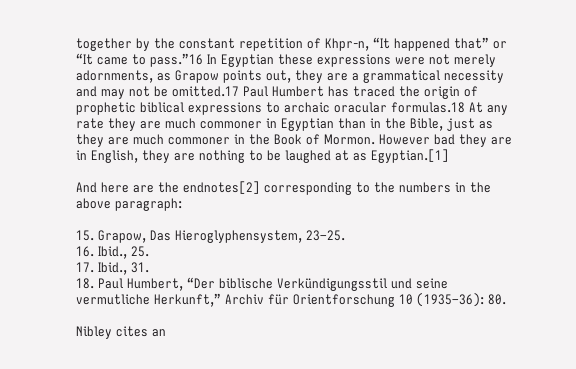together by the constant repetition of Khpr-n, “It happened that” or “It came to pass.”16 In Egyptian these expressions were not merely adornments, as Grapow points out, they are a grammatical necessity and may not be omitted.17 Paul Humbert has traced the origin of prophetic biblical expressions to archaic oracular formulas.18 At any rate they are much commoner in Egyptian than in the Bible, just as they are much commoner in the Book of Mormon. However bad they are in English, they are nothing to be laughed at as Egyptian.[1]

And here are the endnotes[2] corresponding to the numbers in the above paragraph:

15. Grapow, Das Hieroglyphensystem, 23–25.
16. Ibid., 25.
17. Ibid., 31.
18. Paul Humbert, “Der biblische Verkündigungsstil und seine vermutliche Herkunft,” Archiv für Orientforschung 10 (1935–36): 80.

Nibley cites an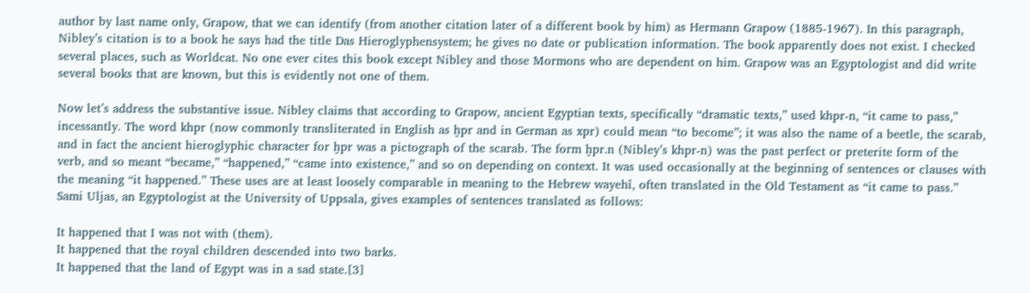author by last name only, Grapow, that we can identify (from another citation later of a different book by him) as Hermann Grapow (1885-1967). In this paragraph, Nibley’s citation is to a book he says had the title Das Hieroglyphensystem; he gives no date or publication information. The book apparently does not exist. I checked several places, such as Worldcat. No one ever cites this book except Nibley and those Mormons who are dependent on him. Grapow was an Egyptologist and did write several books that are known, but this is evidently not one of them.

Now let’s address the substantive issue. Nibley claims that according to Grapow, ancient Egyptian texts, specifically “dramatic texts,” used khpr-n, “it came to pass,” incessantly. The word khpr (now commonly transliterated in English as ḫpr and in German as xpr) could mean “to become”; it was also the name of a beetle, the scarab, and in fact the ancient hieroglyphic character for ḫpr was a pictograph of the scarab. The form ḫpr.n (Nibley’s khpr-n) was the past perfect or preterite form of the verb, and so meant “became,” “happened,” “came into existence,” and so on depending on context. It was used occasionally at the beginning of sentences or clauses with the meaning “it happened.” These uses are at least loosely comparable in meaning to the Hebrew wayehî, often translated in the Old Testament as “it came to pass.” Sami Uljas, an Egyptologist at the University of Uppsala, gives examples of sentences translated as follows:

It happened that I was not with (them).
It happened that the royal children descended into two barks.
It happened that the land of Egypt was in a sad state.[3]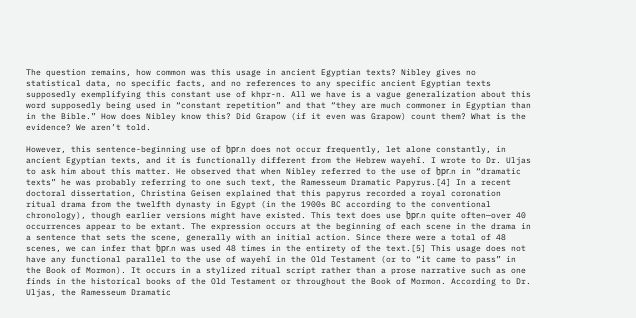The question remains, how common was this usage in ancient Egyptian texts? Nibley gives no statistical data, no specific facts, and no references to any specific ancient Egyptian texts supposedly exemplifying this constant use of khpr-n. All we have is a vague generalization about this word supposedly being used in “constant repetition” and that “they are much commoner in Egyptian than in the Bible.” How does Nibley know this? Did Grapow (if it even was Grapow) count them? What is the evidence? We aren’t told.

However, this sentence-beginning use of ḫpr.n does not occur frequently, let alone constantly, in ancient Egyptian texts, and it is functionally different from the Hebrew wayehî. I wrote to Dr. Uljas to ask him about this matter. He observed that when Nibley referred to the use of ḫpr.n in “dramatic texts” he was probably referring to one such text, the Ramesseum Dramatic Papyrus.[4] In a recent doctoral dissertation, Christina Geisen explained that this papyrus recorded a royal coronation ritual drama from the twelfth dynasty in Egypt (in the 1900s BC according to the conventional chronology), though earlier versions might have existed. This text does use ḫpr.n quite often—over 40 occurrences appear to be extant. The expression occurs at the beginning of each scene in the drama in a sentence that sets the scene, generally with an initial action. Since there were a total of 48 scenes, we can infer that ḫpr.n was used 48 times in the entirety of the text.[5] This usage does not have any functional parallel to the use of wayehî in the Old Testament (or to “it came to pass” in the Book of Mormon). It occurs in a stylized ritual script rather than a prose narrative such as one finds in the historical books of the Old Testament or throughout the Book of Mormon. According to Dr. Uljas, the Ramesseum Dramatic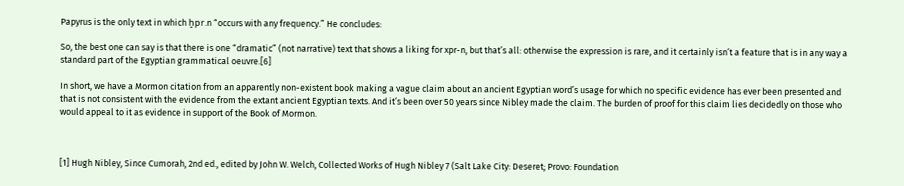Papyrus is the only text in which ḫpr.n “occurs with any frequency.” He concludes:

So, the best one can say is that there is one “dramatic” (not narrative) text that shows a liking for xpr-n, but that’s all: otherwise the expression is rare, and it certainly isn’t a feature that is in any way a standard part of the Egyptian grammatical oeuvre.[6]

In short, we have a Mormon citation from an apparently non-existent book making a vague claim about an ancient Egyptian word’s usage for which no specific evidence has ever been presented and that is not consistent with the evidence from the extant ancient Egyptian texts. And it’s been over 50 years since Nibley made the claim. The burden of proof for this claim lies decidedly on those who would appeal to it as evidence in support of the Book of Mormon.



[1] Hugh Nibley, Since Cumorah, 2nd ed., edited by John W. Welch, Collected Works of Hugh Nibley 7 (Salt Lake City: Deseret; Provo: Foundation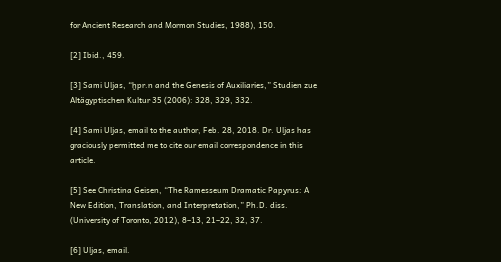for Ancient Research and Mormon Studies, 1988), 150.

[2] Ibid., 459.

[3] Sami Uljas, “ḫpr.n and the Genesis of Auxiliaries,” Studien zue Altägyptischen Kultur 35 (2006): 328, 329, 332.

[4] Sami Uljas, email to the author, Feb. 28, 2018. Dr. Uljas has graciously permitted me to cite our email correspondence in this article.

[5] See Christina Geisen, “The Ramesseum Dramatic Papyrus: A New Edition, Translation, and Interpretation,” Ph.D. diss. (University of Toronto, 2012), 8–13, 21–22, 32, 37.

[6] Uljas, email.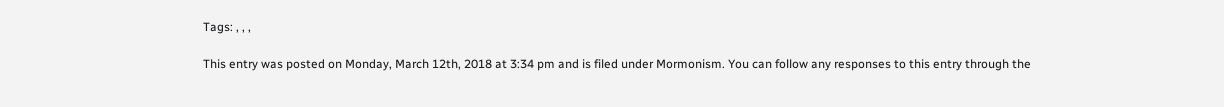Tags: , , ,

This entry was posted on Monday, March 12th, 2018 at 3:34 pm and is filed under Mormonism. You can follow any responses to this entry through the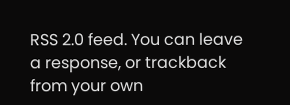RSS 2.0 feed. You can leave a response, or trackback from your own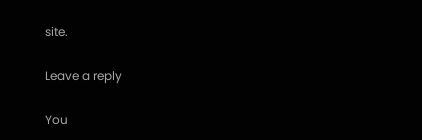site.

Leave a reply

You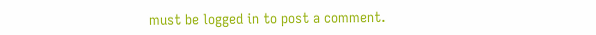must be logged in to post a comment.